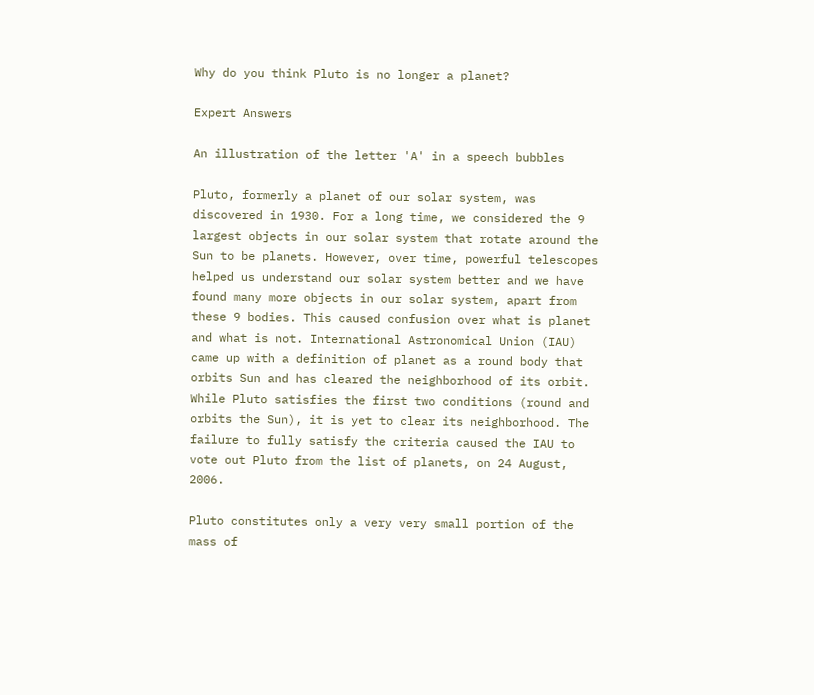Why do you think Pluto is no longer a planet?

Expert Answers

An illustration of the letter 'A' in a speech bubbles

Pluto, formerly a planet of our solar system, was discovered in 1930. For a long time, we considered the 9 largest objects in our solar system that rotate around the Sun to be planets. However, over time, powerful telescopes helped us understand our solar system better and we have found many more objects in our solar system, apart from these 9 bodies. This caused confusion over what is planet and what is not. International Astronomical Union (IAU) came up with a definition of planet as a round body that orbits Sun and has cleared the neighborhood of its orbit. While Pluto satisfies the first two conditions (round and orbits the Sun), it is yet to clear its neighborhood. The failure to fully satisfy the criteria caused the IAU to vote out Pluto from the list of planets, on 24 August, 2006.

Pluto constitutes only a very very small portion of the mass of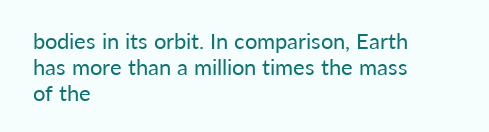bodies in its orbit. In comparison, Earth has more than a million times the mass of the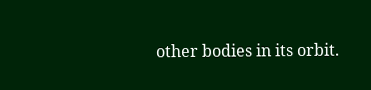other bodies in its orbit.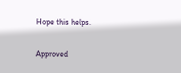Hope this helps.

Approved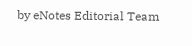by eNotes Editorial Team